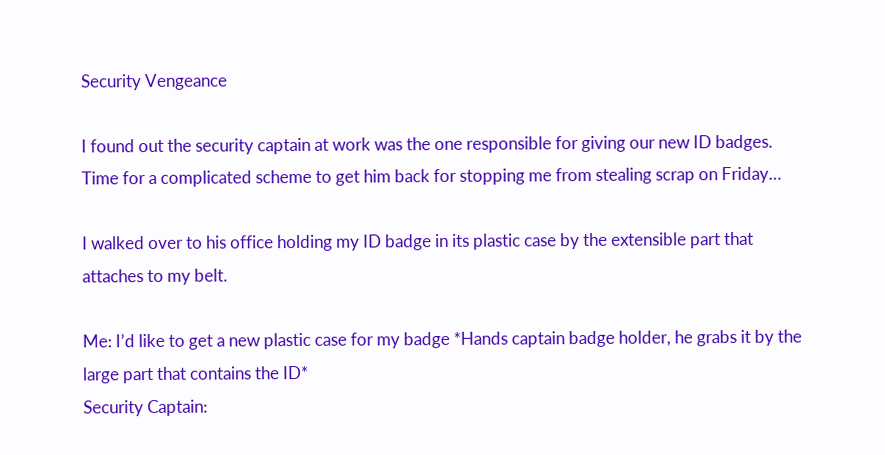Security Vengeance

I found out the security captain at work was the one responsible for giving our new ID badges.  Time for a complicated scheme to get him back for stopping me from stealing scrap on Friday…

I walked over to his office holding my ID badge in its plastic case by the extensible part that attaches to my belt.

Me: I’d like to get a new plastic case for my badge *Hands captain badge holder, he grabs it by the large part that contains the ID*
Security Captain: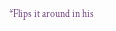*Flips it around in his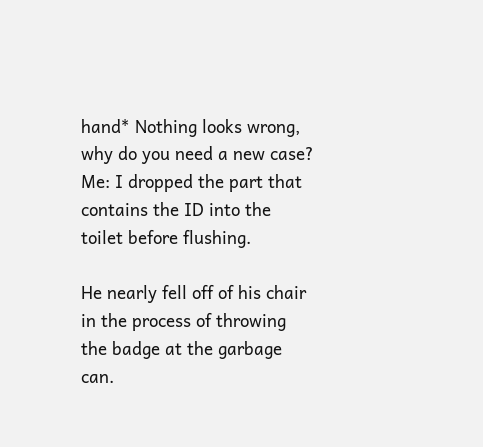hand* Nothing looks wrong, why do you need a new case?
Me: I dropped the part that contains the ID into the toilet before flushing.

He nearly fell off of his chair in the process of throwing the badge at the garbage can.